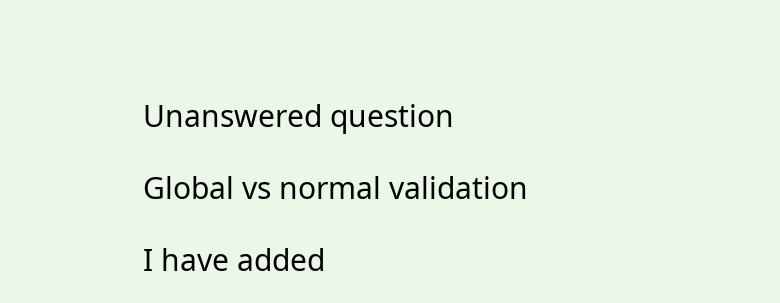Unanswered question

Global vs normal validation

I have added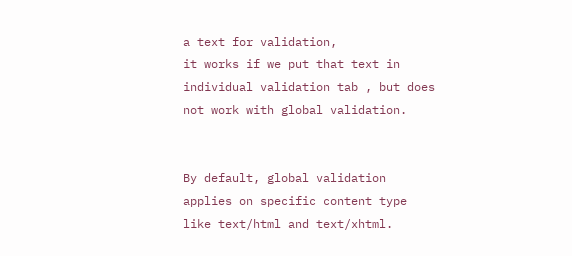a text for validation,
it works if we put that text in individual validation tab , but does not work with global validation.


By default, global validation applies on specific content type like text/html and text/xhtml.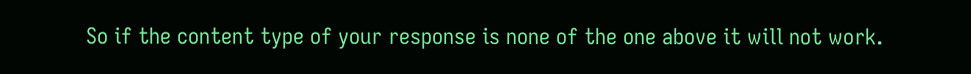So if the content type of your response is none of the one above it will not work.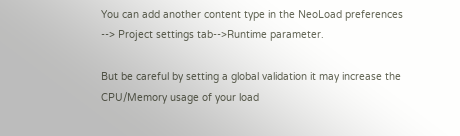You can add another content type in the NeoLoad preferences --> Project settings tab-->Runtime parameter.

But be careful by setting a global validation it may increase the CPU/Memory usage of your load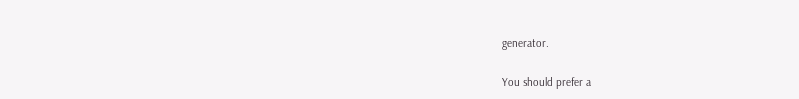generator.

You should prefer a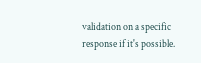validation on a specific response if it's possible.